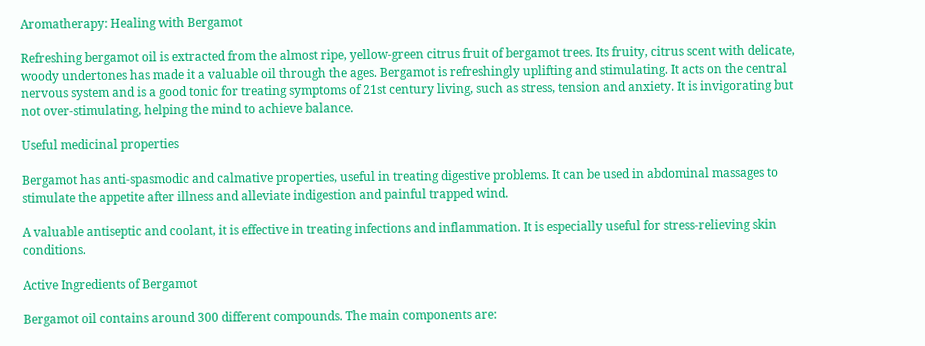Aromatherapy: Healing with Bergamot

Refreshing bergamot oil is extracted from the almost ripe, yellow-green citrus fruit of bergamot trees. Its fruity, citrus scent with delicate, woody undertones has made it a valuable oil through the ages. Bergamot is refreshingly uplifting and stimulating. It acts on the central nervous system and is a good tonic for treating symptoms of 21st century living, such as stress, tension and anxiety. It is invigorating but not over-stimulating, helping the mind to achieve balance.

Useful medicinal properties

Bergamot has anti-spasmodic and calmative properties, useful in treating digestive problems. It can be used in abdominal massages to stimulate the appetite after illness and alleviate indigestion and painful trapped wind.

A valuable antiseptic and coolant, it is effective in treating infections and inflammation. It is especially useful for stress-relieving skin conditions.

Active Ingredients of Bergamot

Bergamot oil contains around 300 different compounds. The main components are: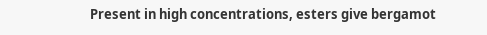Present in high concentrations, esters give bergamot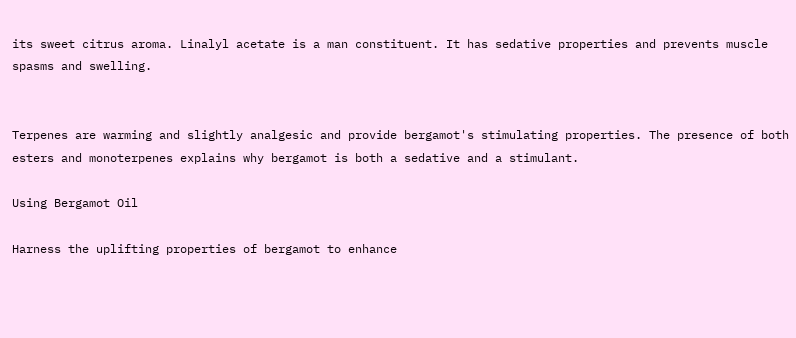its sweet citrus aroma. Linalyl acetate is a man constituent. It has sedative properties and prevents muscle spasms and swelling.


Terpenes are warming and slightly analgesic and provide bergamot's stimulating properties. The presence of both esters and monoterpenes explains why bergamot is both a sedative and a stimulant.

Using Bergamot Oil

Harness the uplifting properties of bergamot to enhance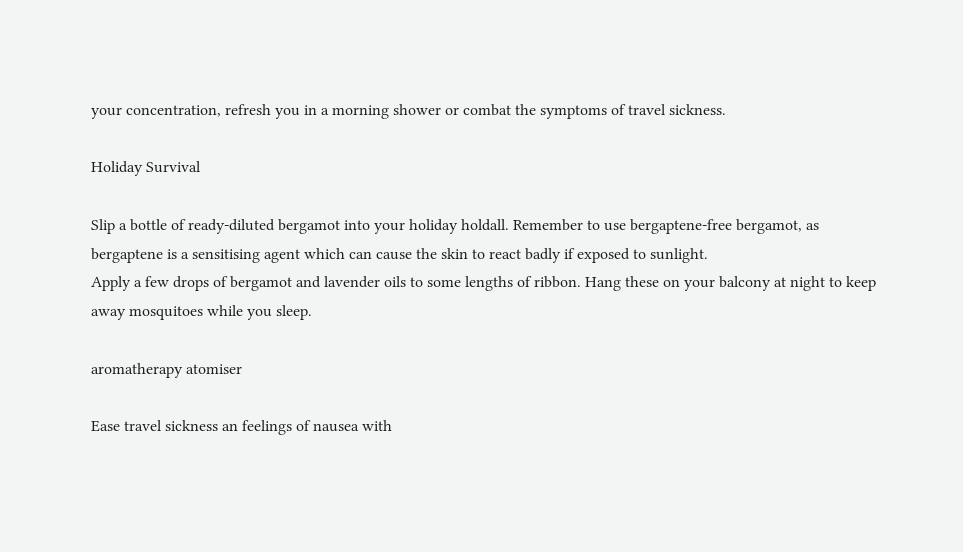your concentration, refresh you in a morning shower or combat the symptoms of travel sickness.

Holiday Survival

Slip a bottle of ready-diluted bergamot into your holiday holdall. Remember to use bergaptene-free bergamot, as bergaptene is a sensitising agent which can cause the skin to react badly if exposed to sunlight.
Apply a few drops of bergamot and lavender oils to some lengths of ribbon. Hang these on your balcony at night to keep away mosquitoes while you sleep.

aromatherapy atomiser

Ease travel sickness an feelings of nausea with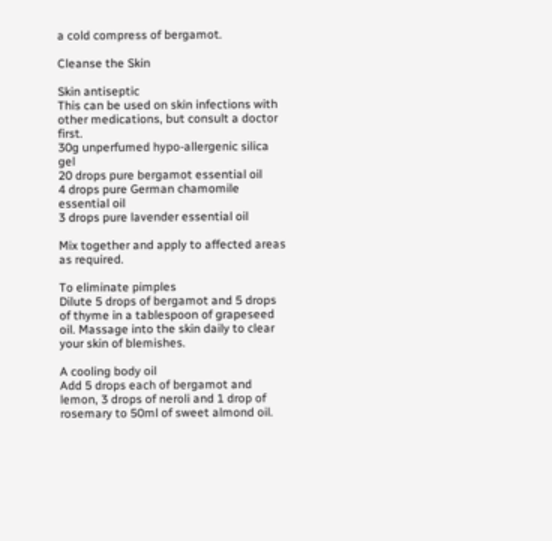a cold compress of bergamot.

Cleanse the Skin

Skin antiseptic
This can be used on skin infections with other medications, but consult a doctor first.
30g unperfumed hypo-allergenic silica gel
20 drops pure bergamot essential oil
4 drops pure German chamomile essential oil
3 drops pure lavender essential oil

Mix together and apply to affected areas as required.

To eliminate pimples
Dilute 5 drops of bergamot and 5 drops of thyme in a tablespoon of grapeseed oil. Massage into the skin daily to clear your skin of blemishes.

A cooling body oil
Add 5 drops each of bergamot and lemon, 3 drops of neroli and 1 drop of rosemary to 50ml of sweet almond oil.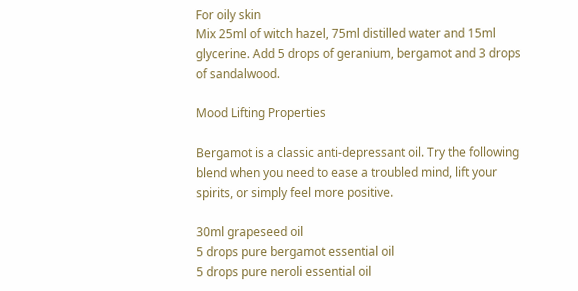For oily skin
Mix 25ml of witch hazel, 75ml distilled water and 15ml glycerine. Add 5 drops of geranium, bergamot and 3 drops of sandalwood.

Mood Lifting Properties

Bergamot is a classic anti-depressant oil. Try the following blend when you need to ease a troubled mind, lift your spirits, or simply feel more positive.

30ml grapeseed oil
5 drops pure bergamot essential oil
5 drops pure neroli essential oil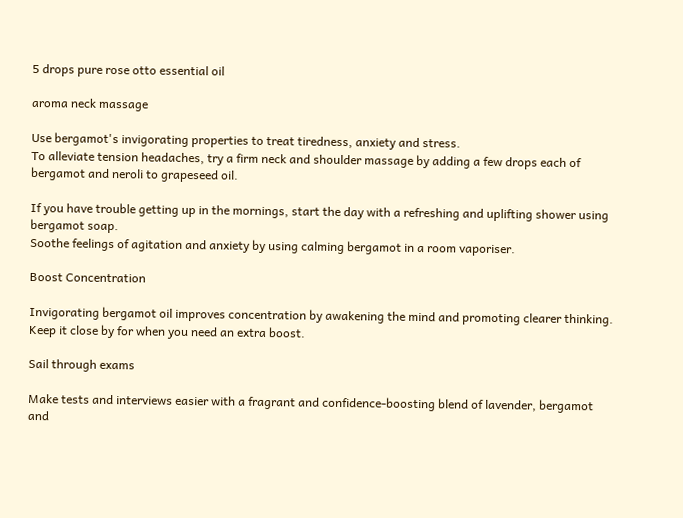5 drops pure rose otto essential oil

aroma neck massage

Use bergamot's invigorating properties to treat tiredness, anxiety and stress.
To alleviate tension headaches, try a firm neck and shoulder massage by adding a few drops each of bergamot and neroli to grapeseed oil.

If you have trouble getting up in the mornings, start the day with a refreshing and uplifting shower using bergamot soap.
Soothe feelings of agitation and anxiety by using calming bergamot in a room vaporiser.

Boost Concentration

Invigorating bergamot oil improves concentration by awakening the mind and promoting clearer thinking. Keep it close by for when you need an extra boost.

Sail through exams

Make tests and interviews easier with a fragrant and confidence-boosting blend of lavender, bergamot and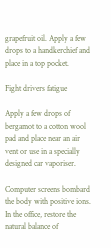grapefruit oil. Apply a few drops to a handkerchief and place in a top pocket.

Fight drivers fatigue

Apply a few drops of bergamot to a cotton wool pad and place near an air vent or use in a specially designed car vaporiser.

Computer screens bombard the body with positive ions. In the office, restore the natural balance of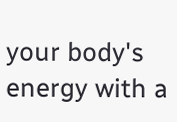your body's energy with a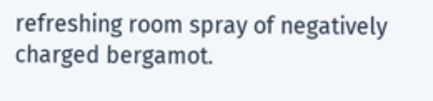refreshing room spray of negatively charged bergamot.